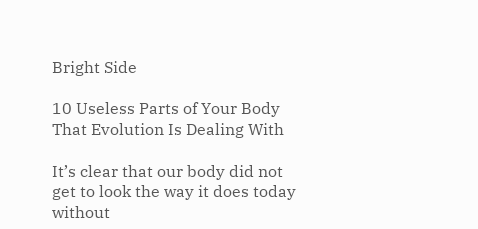Bright Side

10 Useless Parts of Your Body That Evolution Is Dealing With

It’s clear that our body did not get to look the way it does today without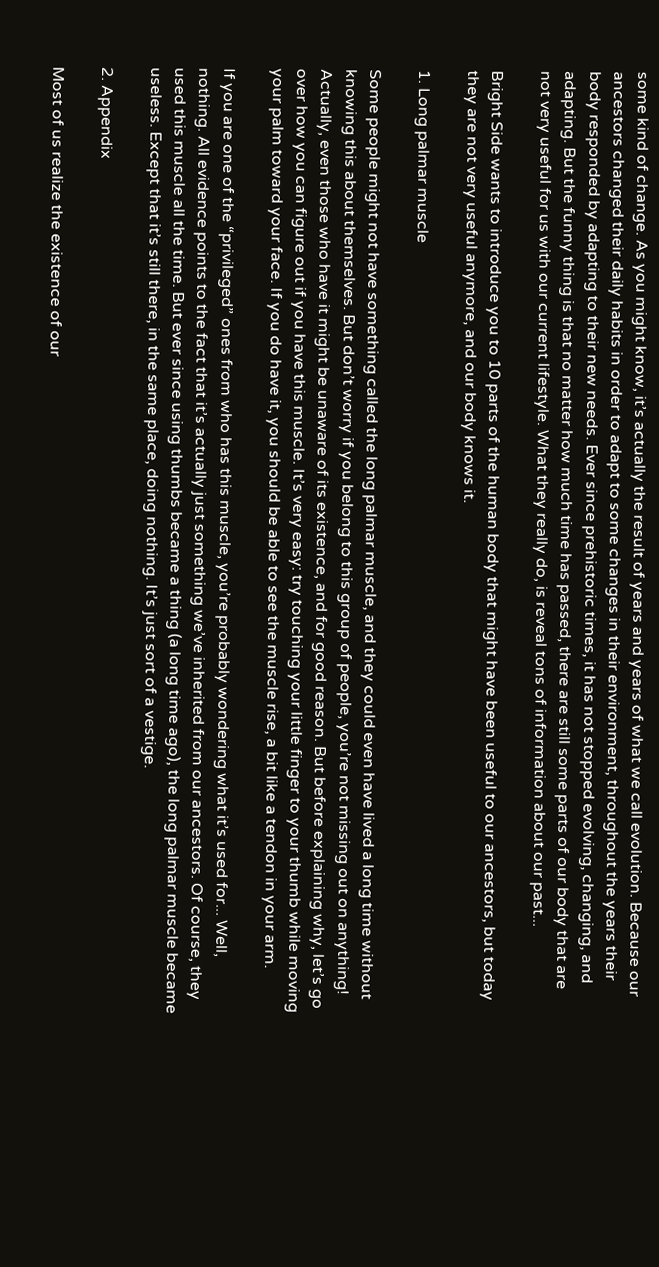some kind of change. As you might know, it’s actually the result of years and years of what we call evolution. Because our ancestors changed their daily habits in order to adapt to some changes in their environment, throughout the years their body responded by adapting to their new needs. Ever since prehistoric times, it has not stopped evolving, changing, and adapting. But the funny thing is that no matter how much time has passed, there are still some parts of our body that are not very useful for us with our current lifestyle. What they really do, is reveal tons of information about our past...

Bright Side wants to introduce you to 10 parts of the human body that might have been useful to our ancestors, but today they are not very useful anymore, and our body knows it.

1. Long palmar muscle

Some people might not have something called the long palmar muscle, and they could even have lived a long time without knowing this about themselves. But don’t worry if you belong to this group of people, you’re not missing out on anything! Actually, even those who have it might be unaware of its existence, and for good reason. But before explaining why, let’s go over how you can figure out if you have this muscle. It’s very easy: try touching your little finger to your thumb while moving your palm toward your face. If you do have it, you should be able to see the muscle rise, a bit like a tendon in your arm.

If you are one of the “privileged” ones from who has this muscle, you’re probably wondering what it’s used for... Well, nothing. All evidence points to the fact that it’s actually just something we’ve inherited from our ancestors. Of course, they used this muscle all the time. But ever since using thumbs became a thing (a long time ago), the long palmar muscle became useless. Except that it’s still there, in the same place, doing nothing. It’s just sort of a vestige.

2. Appendix

Most of us realize the existence of our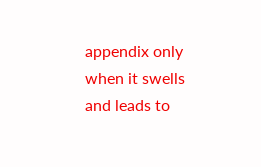appendix only when it swells and leads to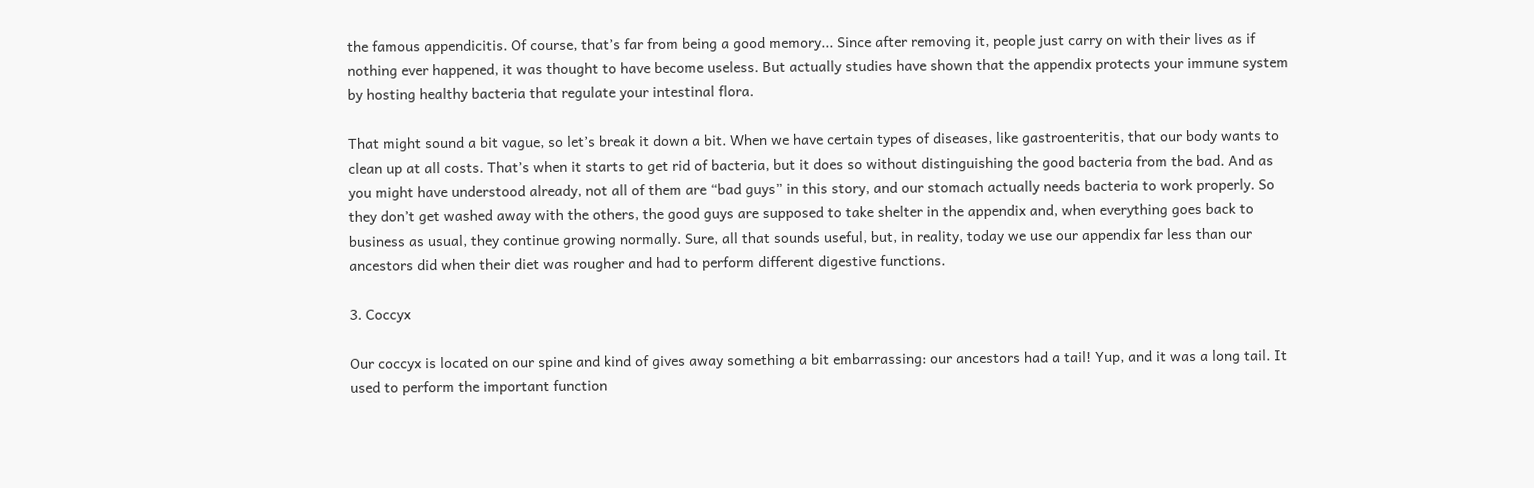the famous appendicitis. Of course, that’s far from being a good memory... Since after removing it, people just carry on with their lives as if nothing ever happened, it was thought to have become useless. But actually studies have shown that the appendix protects your immune system by hosting healthy bacteria that regulate your intestinal flora.

That might sound a bit vague, so let’s break it down a bit. When we have certain types of diseases, like gastroenteritis, that our body wants to clean up at all costs. That’s when it starts to get rid of bacteria, but it does so without distinguishing the good bacteria from the bad. And as you might have understood already, not all of them are “bad guys” in this story, and our stomach actually needs bacteria to work properly. So they don’t get washed away with the others, the good guys are supposed to take shelter in the appendix and, when everything goes back to business as usual, they continue growing normally. Sure, all that sounds useful, but, in reality, today we use our appendix far less than our ancestors did when their diet was rougher and had to perform different digestive functions.

3. Coccyx

Our coccyx is located on our spine and kind of gives away something a bit embarrassing: our ancestors had a tail! Yup, and it was a long tail. It used to perform the important function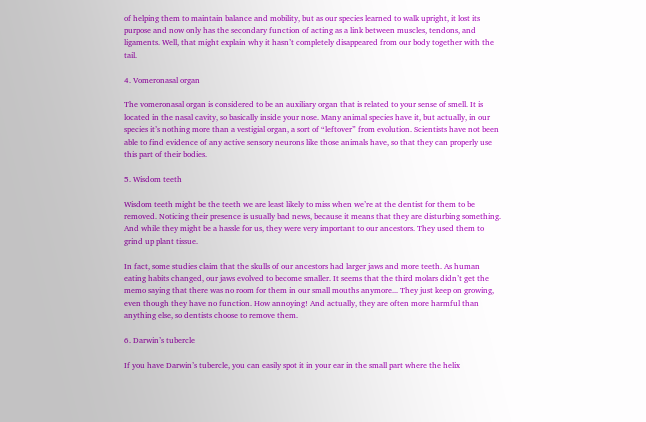of helping them to maintain balance and mobility, but as our species learned to walk upright, it lost its purpose and now only has the secondary function of acting as a link between muscles, tendons, and ligaments. Well, that might explain why it hasn’t completely disappeared from our body together with the tail.

4. Vomeronasal organ

The vomeronasal organ is considered to be an auxiliary organ that is related to your sense of smell. It is located in the nasal cavity, so basically inside your nose. Many animal species have it, but actually, in our species it’s nothing more than a vestigial organ, a sort of “leftover” from evolution. Scientists have not been able to find evidence of any active sensory neurons like those animals have, so that they can properly use this part of their bodies.

5. Wisdom teeth

Wisdom teeth might be the teeth we are least likely to miss when we’re at the dentist for them to be removed. Noticing their presence is usually bad news, because it means that they are disturbing something. And while they might be a hassle for us, they were very important to our ancestors. They used them to grind up plant tissue.

In fact, some studies claim that the skulls of our ancestors had larger jaws and more teeth. As human eating habits changed, our jaws evolved to become smaller. It seems that the third molars didn’t get the memo saying that there was no room for them in our small mouths anymore... They just keep on growing, even though they have no function. How annoying! And actually, they are often more harmful than anything else, so dentists choose to remove them.

6. Darwin’s tubercle

If you have Darwin’s tubercle, you can easily spot it in your ear in the small part where the helix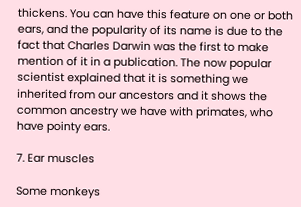thickens. You can have this feature on one or both ears, and the popularity of its name is due to the fact that Charles Darwin was the first to make mention of it in a publication. The now popular scientist explained that it is something we inherited from our ancestors and it shows the common ancestry we have with primates, who have pointy ears.

7. Ear muscles

Some monkeys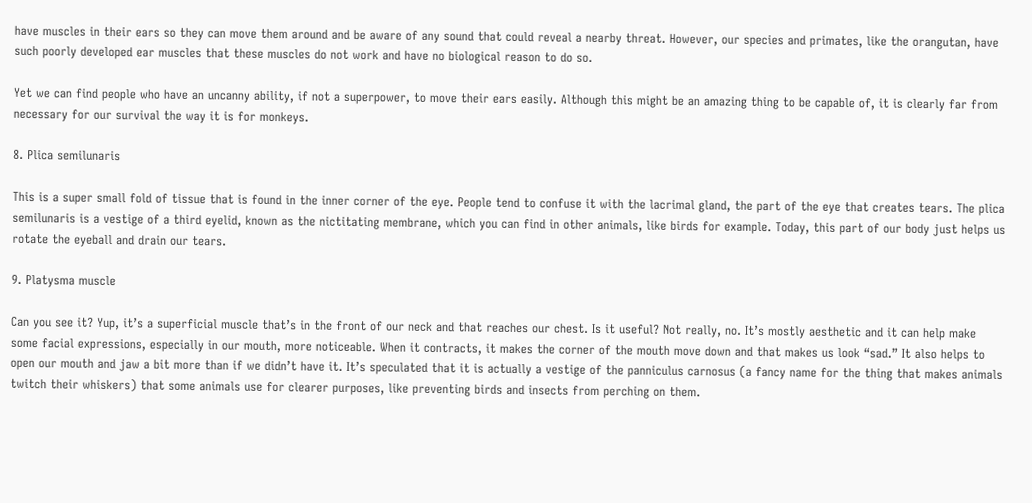have muscles in their ears so they can move them around and be aware of any sound that could reveal a nearby threat. However, our species and primates, like the orangutan, have such poorly developed ear muscles that these muscles do not work and have no biological reason to do so.

Yet we can find people who have an uncanny ability, if not a superpower, to move their ears easily. Although this might be an amazing thing to be capable of, it is clearly far from necessary for our survival the way it is for monkeys.

8. Plica semilunaris

This is a super small fold of tissue that is found in the inner corner of the eye. People tend to confuse it with the lacrimal gland, the part of the eye that creates tears. The plica semilunaris is a vestige of a third eyelid, known as the nictitating membrane, which you can find in other animals, like birds for example. Today, this part of our body just helps us rotate the eyeball and drain our tears.

9. Platysma muscle

Can you see it? Yup, it’s a superficial muscle that’s in the front of our neck and that reaches our chest. Is it useful? Not really, no. It’s mostly aesthetic and it can help make some facial expressions, especially in our mouth, more noticeable. When it contracts, it makes the corner of the mouth move down and that makes us look “sad.” It also helps to open our mouth and jaw a bit more than if we didn’t have it. It’s speculated that it is actually a vestige of the panniculus carnosus (a fancy name for the thing that makes animals twitch their whiskers) that some animals use for clearer purposes, like preventing birds and insects from perching on them.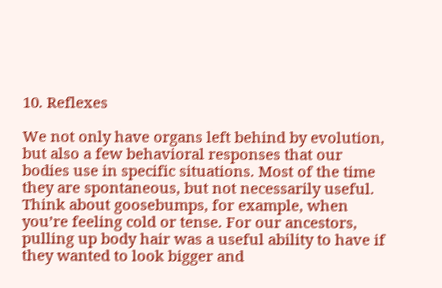10. Reflexes

We not only have organs left behind by evolution, but also a few behavioral responses that our bodies use in specific situations. Most of the time they are spontaneous, but not necessarily useful. Think about goosebumps, for example, when you’re feeling cold or tense. For our ancestors, pulling up body hair was a useful ability to have if they wanted to look bigger and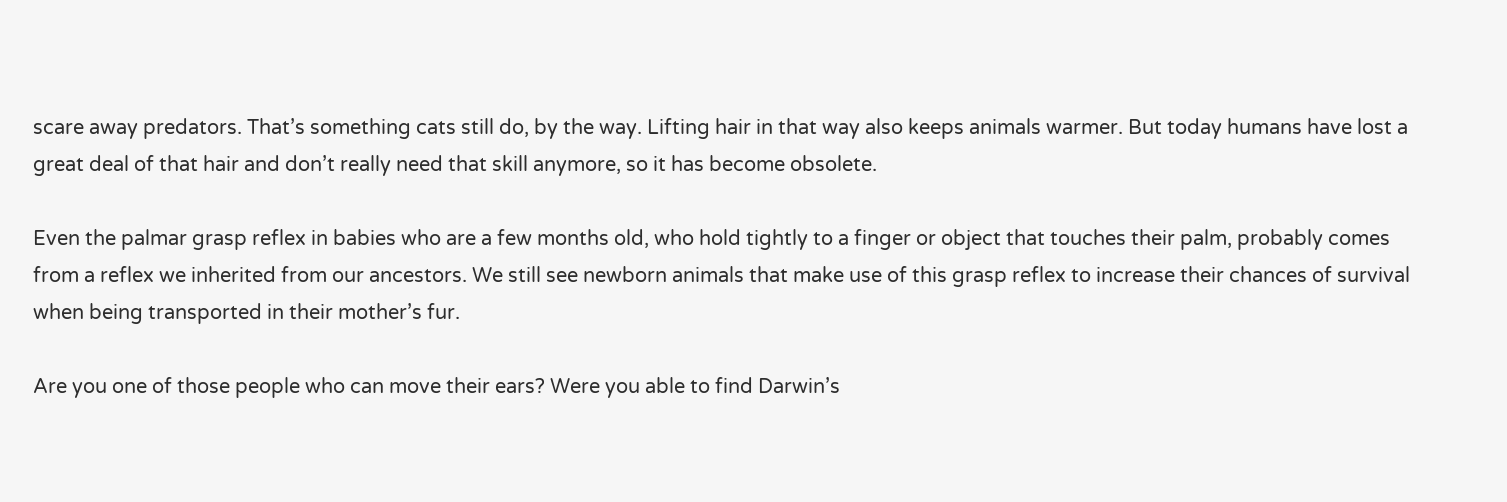scare away predators. That’s something cats still do, by the way. Lifting hair in that way also keeps animals warmer. But today humans have lost a great deal of that hair and don’t really need that skill anymore, so it has become obsolete.

Even the palmar grasp reflex in babies who are a few months old, who hold tightly to a finger or object that touches their palm, probably comes from a reflex we inherited from our ancestors. We still see newborn animals that make use of this grasp reflex to increase their chances of survival when being transported in their mother’s fur.

Are you one of those people who can move their ears? Were you able to find Darwin’s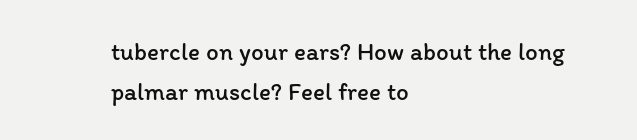tubercle on your ears? How about the long palmar muscle? Feel free to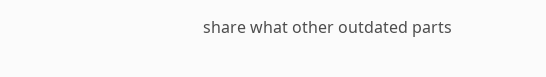share what other outdated parts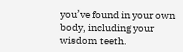you’ve found in your own body, including your wisdom teeth.